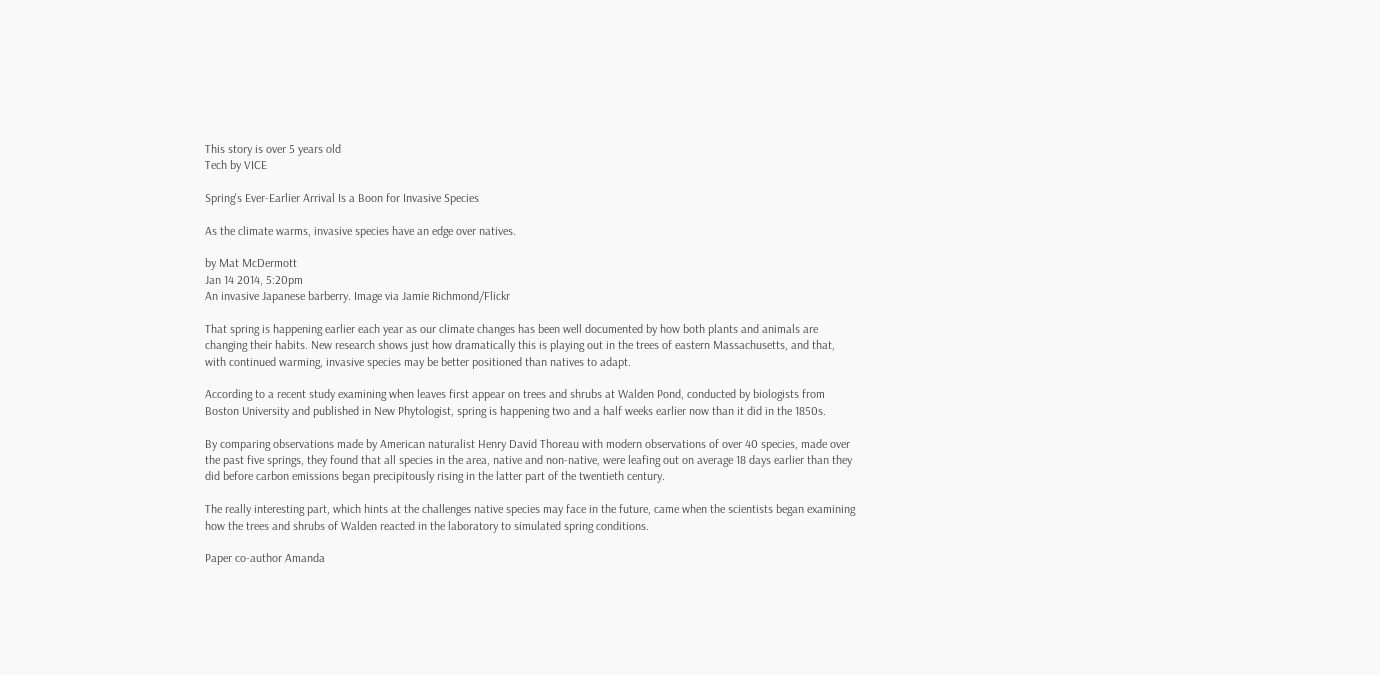This story is over 5 years old
Tech by VICE

Spring's Ever-Earlier Arrival Is a Boon for Invasive Species

As the climate warms, invasive species have an edge over natives.

by Mat McDermott
Jan 14 2014, 5:20pm
An invasive Japanese barberry. Image via Jamie Richmond/Flickr

That spring is happening earlier each year as our climate changes has been well documented by how both plants and animals are changing their habits. New research shows just how dramatically this is playing out in the trees of eastern Massachusetts, and that, with continued warming, invasive species may be better positioned than natives to adapt.

According to a recent study examining when leaves first appear on trees and shrubs at Walden Pond, conducted by biologists from Boston University and published in New Phytologist, spring is happening two and a half weeks earlier now than it did in the 1850s.

By comparing observations made by American naturalist Henry David Thoreau with modern observations of over 40 species, made over the past five springs, they found that all species in the area, native and non-native, were leafing out on average 18 days earlier than they did before carbon emissions began precipitously rising in the latter part of the twentieth century.

The really interesting part, which hints at the challenges native species may face in the future, came when the scientists began examining how the trees and shrubs of Walden reacted in the laboratory to simulated spring conditions.

Paper co-author Amanda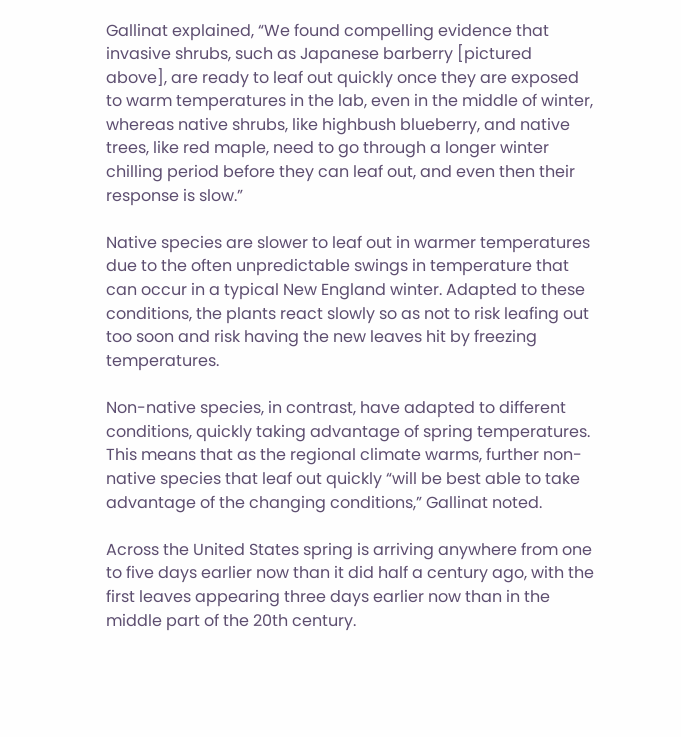Gallinat explained, “We found compelling evidence that invasive shrubs, such as Japanese barberry [pictured above], are ready to leaf out quickly once they are exposed to warm temperatures in the lab, even in the middle of winter, whereas native shrubs, like highbush blueberry, and native trees, like red maple, need to go through a longer winter chilling period before they can leaf out, and even then their response is slow.”

Native species are slower to leaf out in warmer temperatures due to the often unpredictable swings in temperature that can occur in a typical New England winter. Adapted to these conditions, the plants react slowly so as not to risk leafing out too soon and risk having the new leaves hit by freezing temperatures.

Non-native species, in contrast, have adapted to different conditions, quickly taking advantage of spring temperatures. This means that as the regional climate warms, further non-native species that leaf out quickly “will be best able to take advantage of the changing conditions,” Gallinat noted.

Across the United States spring is arriving anywhere from one to five days earlier now than it did half a century ago, with the first leaves appearing three days earlier now than in the middle part of the 20th century.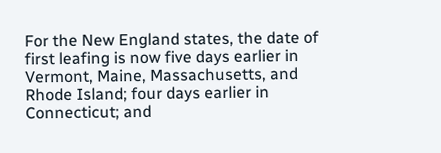For the New England states, the date of first leafing is now five days earlier in Vermont, Maine, Massachusetts, and Rhode Island; four days earlier in Connecticut; and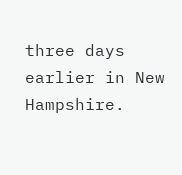three days earlier in New Hampshire.